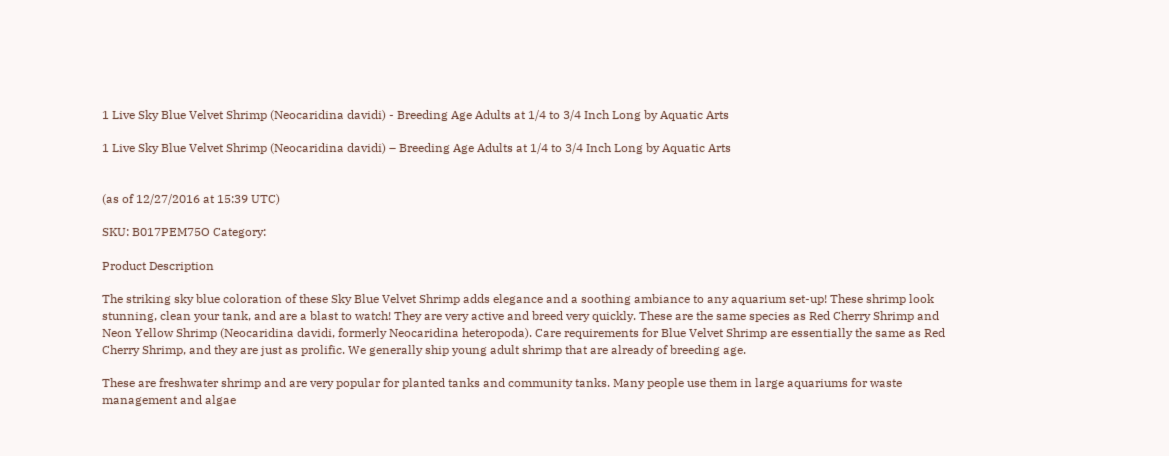1 Live Sky Blue Velvet Shrimp (Neocaridina davidi) - Breeding Age Adults at 1/4 to 3/4 Inch Long by Aquatic Arts

1 Live Sky Blue Velvet Shrimp (Neocaridina davidi) – Breeding Age Adults at 1/4 to 3/4 Inch Long by Aquatic Arts


(as of 12/27/2016 at 15:39 UTC)

SKU: B017PEM75O Category:

Product Description

The striking sky blue coloration of these Sky Blue Velvet Shrimp adds elegance and a soothing ambiance to any aquarium set-up! These shrimp look stunning, clean your tank, and are a blast to watch! They are very active and breed very quickly. These are the same species as Red Cherry Shrimp and Neon Yellow Shrimp (Neocaridina davidi, formerly Neocaridina heteropoda). Care requirements for Blue Velvet Shrimp are essentially the same as Red Cherry Shrimp, and they are just as prolific. We generally ship young adult shrimp that are already of breeding age.

These are freshwater shrimp and are very popular for planted tanks and community tanks. Many people use them in large aquariums for waste management and algae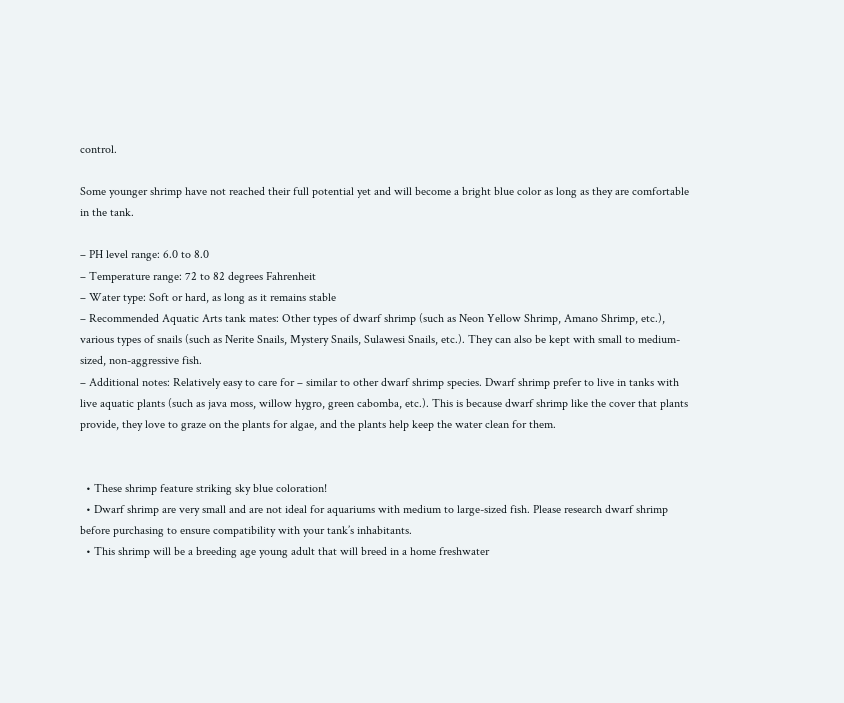control.

Some younger shrimp have not reached their full potential yet and will become a bright blue color as long as they are comfortable in the tank.

– PH level range: 6.0 to 8.0
– Temperature range: 72 to 82 degrees Fahrenheit
– Water type: Soft or hard, as long as it remains stable
– Recommended Aquatic Arts tank mates: Other types of dwarf shrimp (such as Neon Yellow Shrimp, Amano Shrimp, etc.), various types of snails (such as Nerite Snails, Mystery Snails, Sulawesi Snails, etc.). They can also be kept with small to medium-sized, non-aggressive fish.
– Additional notes: Relatively easy to care for – similar to other dwarf shrimp species. Dwarf shrimp prefer to live in tanks with live aquatic plants (such as java moss, willow hygro, green cabomba, etc.). This is because dwarf shrimp like the cover that plants provide, they love to graze on the plants for algae, and the plants help keep the water clean for them.


  • These shrimp feature striking sky blue coloration!
  • Dwarf shrimp are very small and are not ideal for aquariums with medium to large-sized fish. Please research dwarf shrimp before purchasing to ensure compatibility with your tank’s inhabitants.
  • This shrimp will be a breeding age young adult that will breed in a home freshwater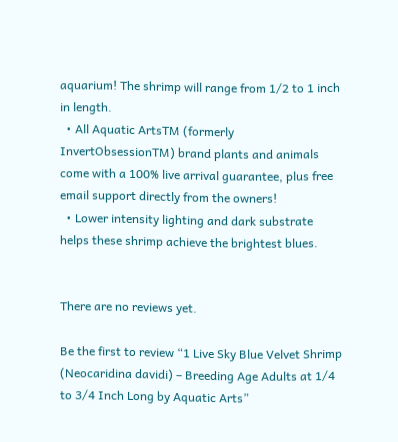aquarium! The shrimp will range from 1/2 to 1 inch in length.
  • All Aquatic ArtsTM (formerly InvertObsessionTM) brand plants and animals come with a 100% live arrival guarantee, plus free email support directly from the owners!
  • Lower intensity lighting and dark substrate helps these shrimp achieve the brightest blues.


There are no reviews yet.

Be the first to review “1 Live Sky Blue Velvet Shrimp (Neocaridina davidi) – Breeding Age Adults at 1/4 to 3/4 Inch Long by Aquatic Arts”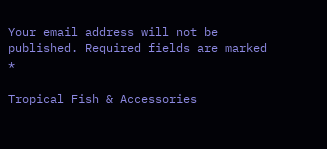Your email address will not be published. Required fields are marked *

Tropical Fish & Accessories